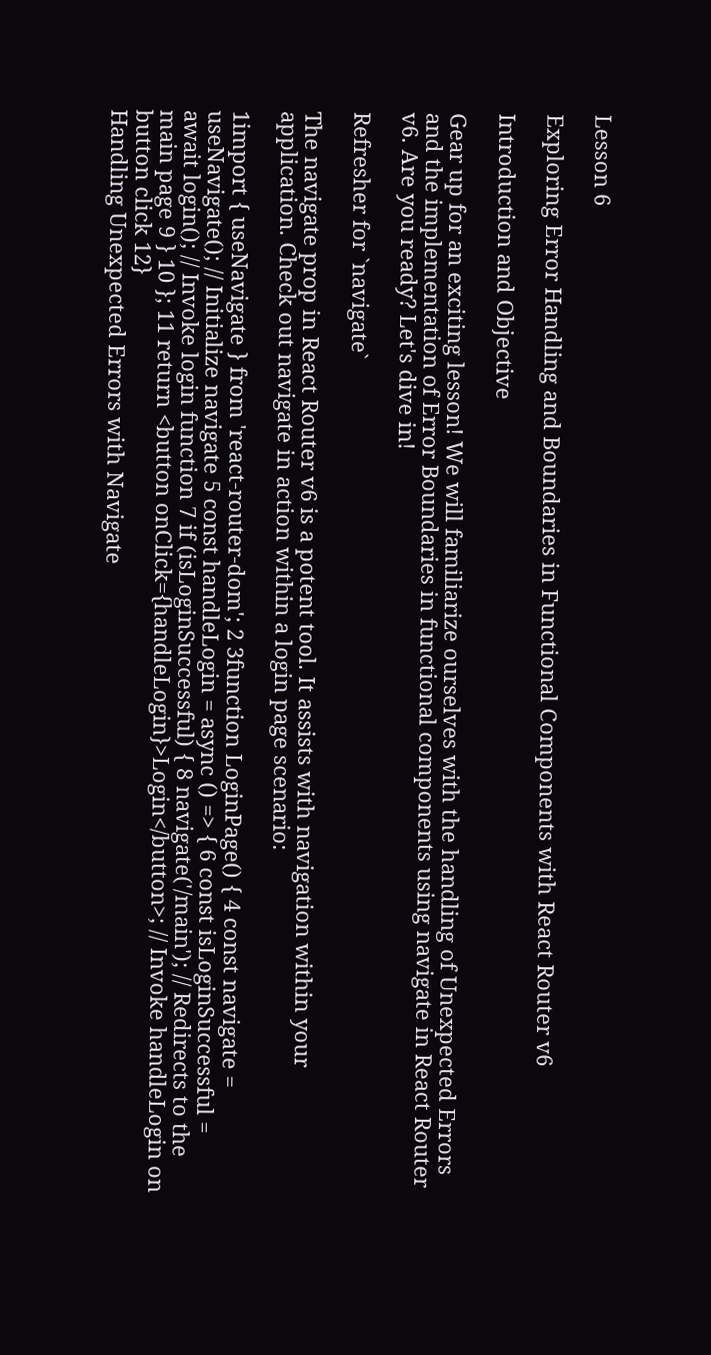Lesson 6

Exploring Error Handling and Boundaries in Functional Components with React Router v6

Introduction and Objective

Gear up for an exciting lesson! We will familiarize ourselves with the handling of Unexpected Errors and the implementation of Error Boundaries in functional components using navigate in React Router v6. Are you ready? Let's dive in!

Refresher for `navigate`

The navigate prop in React Router v6 is a potent tool. It assists with navigation within your application. Check out navigate in action within a login page scenario:

1import { useNavigate } from 'react-router-dom'; 2 3function LoginPage() { 4 const navigate = useNavigate(); // Initialize navigate 5 const handleLogin = async () => { 6 const isLoginSuccessful = await login(); // Invoke login function 7 if (isLoginSuccessful) { 8 navigate('/main'); // Redirects to the main page 9 } 10 }; 11 return <button onClick={handleLogin}>Login</button>; // Invoke handleLogin on button click 12}
Handling Unexpected Errors with Navigate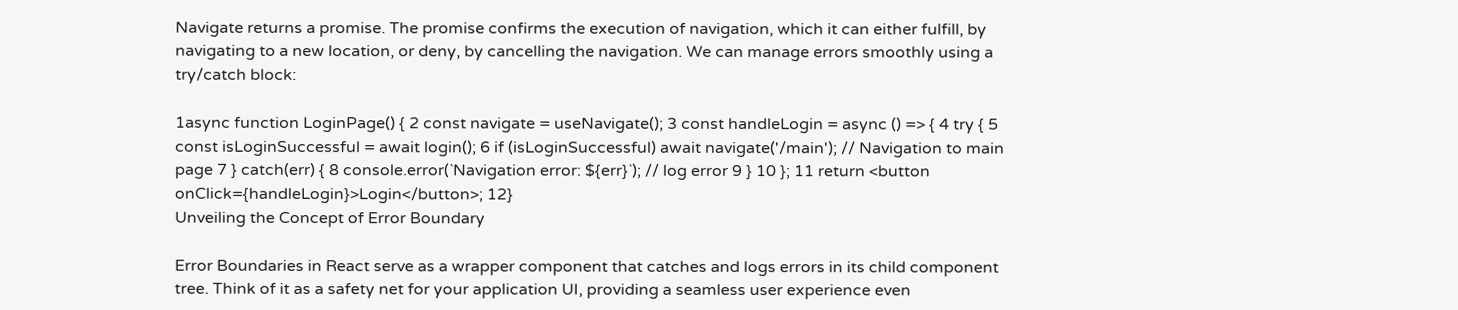Navigate returns a promise. The promise confirms the execution of navigation, which it can either fulfill, by navigating to a new location, or deny, by cancelling the navigation. We can manage errors smoothly using a try/catch block:

1async function LoginPage() { 2 const navigate = useNavigate(); 3 const handleLogin = async () => { 4 try { 5 const isLoginSuccessful = await login(); 6 if (isLoginSuccessful) await navigate('/main'); // Navigation to main page 7 } catch(err) { 8 console.error(`Navigation error: ${err}`); // log error 9 } 10 }; 11 return <button onClick={handleLogin}>Login</button>; 12}
Unveiling the Concept of Error Boundary

Error Boundaries in React serve as a wrapper component that catches and logs errors in its child component tree. Think of it as a safety net for your application UI, providing a seamless user experience even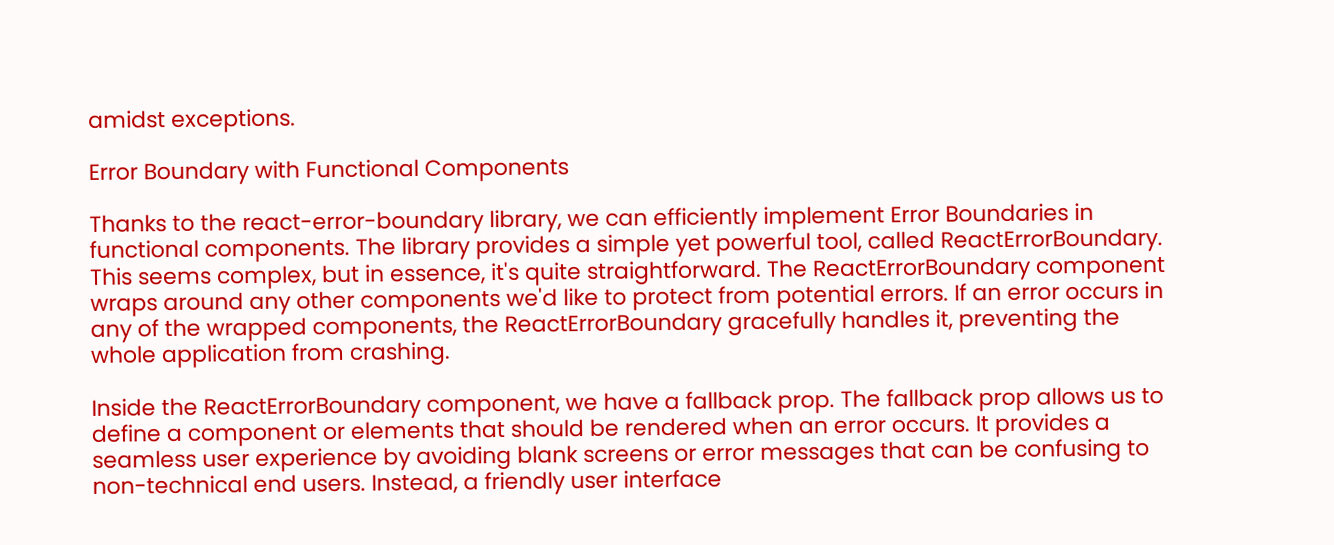amidst exceptions.

Error Boundary with Functional Components

Thanks to the react-error-boundary library, we can efficiently implement Error Boundaries in functional components. The library provides a simple yet powerful tool, called ReactErrorBoundary. This seems complex, but in essence, it's quite straightforward. The ReactErrorBoundary component wraps around any other components we'd like to protect from potential errors. If an error occurs in any of the wrapped components, the ReactErrorBoundary gracefully handles it, preventing the whole application from crashing.

Inside the ReactErrorBoundary component, we have a fallback prop. The fallback prop allows us to define a component or elements that should be rendered when an error occurs. It provides a seamless user experience by avoiding blank screens or error messages that can be confusing to non-technical end users. Instead, a friendly user interface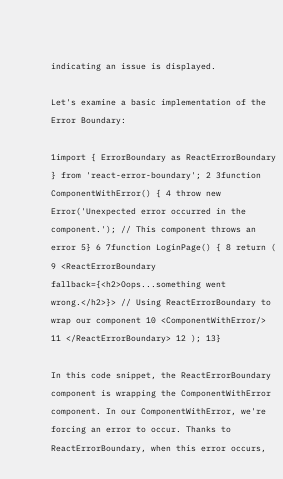indicating an issue is displayed.

Let's examine a basic implementation of the Error Boundary:

1import { ErrorBoundary as ReactErrorBoundary } from 'react-error-boundary'; 2 3function ComponentWithError() { 4 throw new Error('Unexpected error occurred in the component.'); // This component throws an error 5} 6 7function LoginPage() { 8 return ( 9 <ReactErrorBoundary fallback={<h2>Oops...something went wrong.</h2>}> // Using ReactErrorBoundary to wrap our component 10 <ComponentWithError/> 11 </ReactErrorBoundary> 12 ); 13}

In this code snippet, the ReactErrorBoundary component is wrapping the ComponentWithError component. In our ComponentWithError, we're forcing an error to occur. Thanks to ReactErrorBoundary, when this error occurs,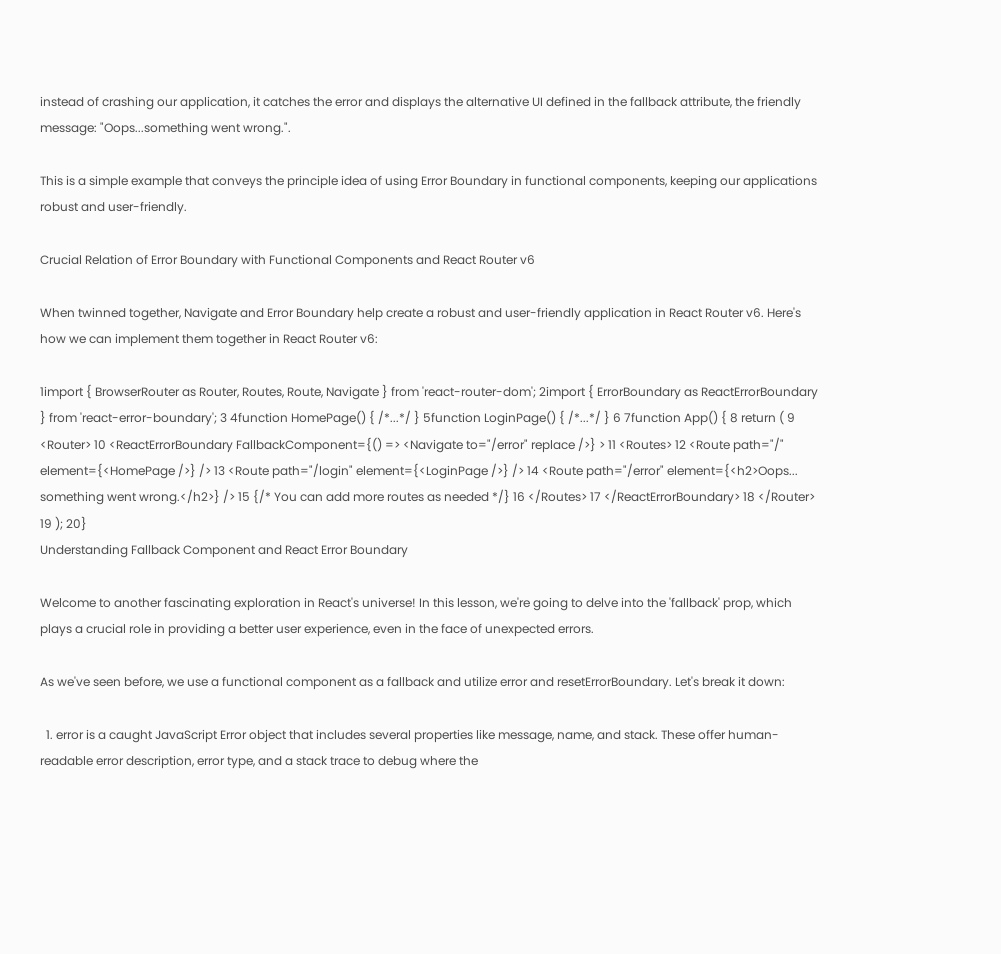instead of crashing our application, it catches the error and displays the alternative UI defined in the fallback attribute, the friendly message: "Oops...something went wrong.".

This is a simple example that conveys the principle idea of using Error Boundary in functional components, keeping our applications robust and user-friendly.

Crucial Relation of Error Boundary with Functional Components and React Router v6

When twinned together, Navigate and Error Boundary help create a robust and user-friendly application in React Router v6. Here's how we can implement them together in React Router v6:

1import { BrowserRouter as Router, Routes, Route, Navigate } from 'react-router-dom'; 2import { ErrorBoundary as ReactErrorBoundary } from 'react-error-boundary'; 3 4function HomePage() { /*...*/ } 5function LoginPage() { /*...*/ } 6 7function App() { 8 return ( 9 <Router> 10 <ReactErrorBoundary FallbackComponent={() => <Navigate to="/error" replace />} > 11 <Routes> 12 <Route path="/" element={<HomePage />} /> 13 <Route path="/login" element={<LoginPage />} /> 14 <Route path="/error" element={<h2>Oops... something went wrong.</h2>} /> 15 {/* You can add more routes as needed */} 16 </Routes> 17 </ReactErrorBoundary> 18 </Router> 19 ); 20}
Understanding Fallback Component and React Error Boundary

Welcome to another fascinating exploration in React's universe! In this lesson, we're going to delve into the 'fallback' prop, which plays a crucial role in providing a better user experience, even in the face of unexpected errors.

As we've seen before, we use a functional component as a fallback and utilize error and resetErrorBoundary. Let's break it down:

  1. error is a caught JavaScript Error object that includes several properties like message, name, and stack. These offer human-readable error description, error type, and a stack trace to debug where the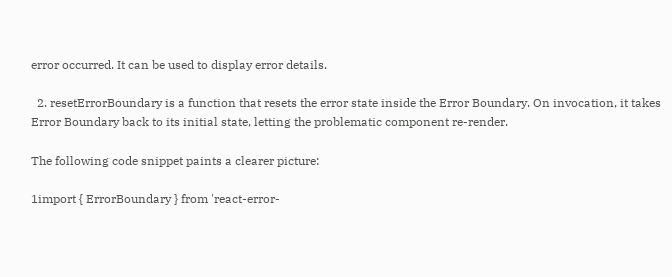error occurred. It can be used to display error details.

  2. resetErrorBoundary is a function that resets the error state inside the Error Boundary. On invocation, it takes Error Boundary back to its initial state, letting the problematic component re-render.

The following code snippet paints a clearer picture:

1import { ErrorBoundary } from 'react-error-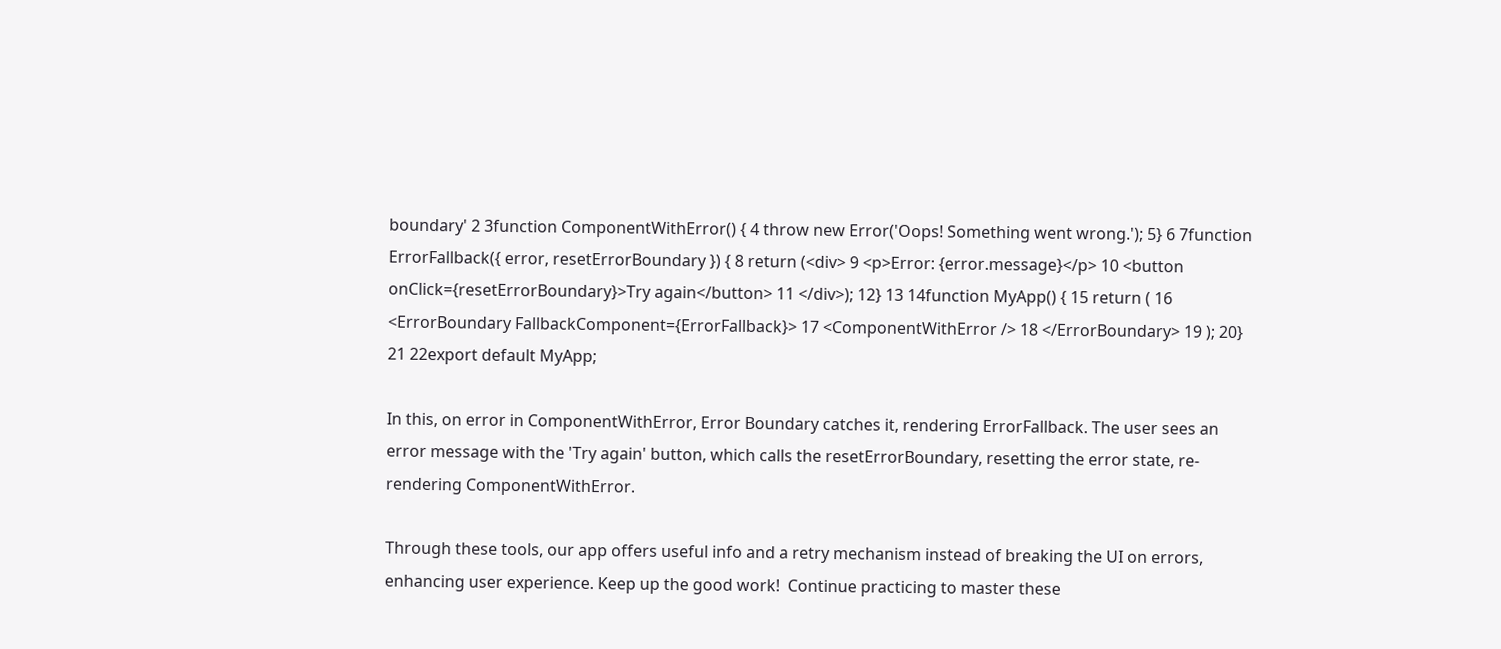boundary' 2 3function ComponentWithError() { 4 throw new Error('Oops! Something went wrong.'); 5} 6 7function ErrorFallback({ error, resetErrorBoundary }) { 8 return (<div> 9 <p>Error: {error.message}</p> 10 <button onClick={resetErrorBoundary}>Try again</button> 11 </div>); 12} 13 14function MyApp() { 15 return ( 16 <ErrorBoundary FallbackComponent={ErrorFallback}> 17 <ComponentWithError /> 18 </ErrorBoundary> 19 ); 20} 21 22export default MyApp;

In this, on error in ComponentWithError, Error Boundary catches it, rendering ErrorFallback. The user sees an error message with the 'Try again' button, which calls the resetErrorBoundary, resetting the error state, re-rendering ComponentWithError.

Through these tools, our app offers useful info and a retry mechanism instead of breaking the UI on errors, enhancing user experience. Keep up the good work!  Continue practicing to master these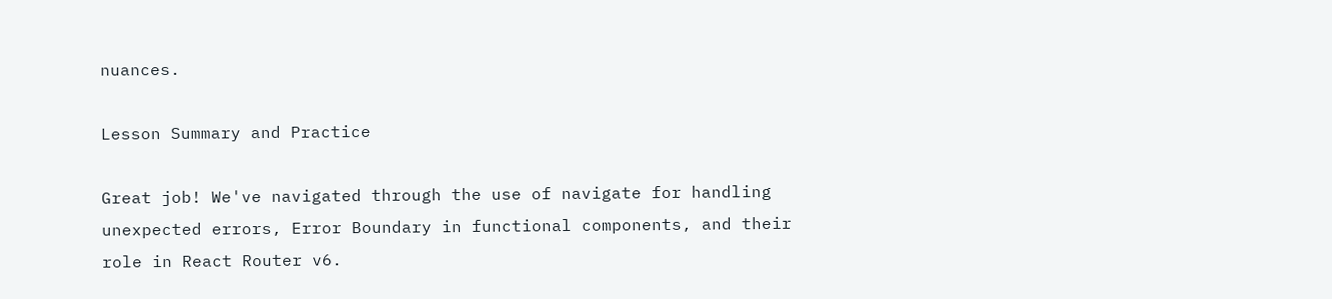nuances.

Lesson Summary and Practice

Great job! We've navigated through the use of navigate for handling unexpected errors, Error Boundary in functional components, and their role in React Router v6.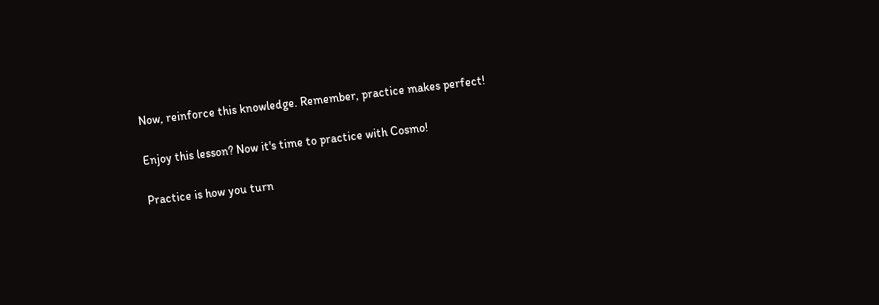Now, reinforce this knowledge. Remember, practice makes perfect!

Enjoy this lesson? Now it's time to practice with Cosmo!

Practice is how you turn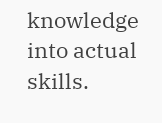knowledge into actual skills.